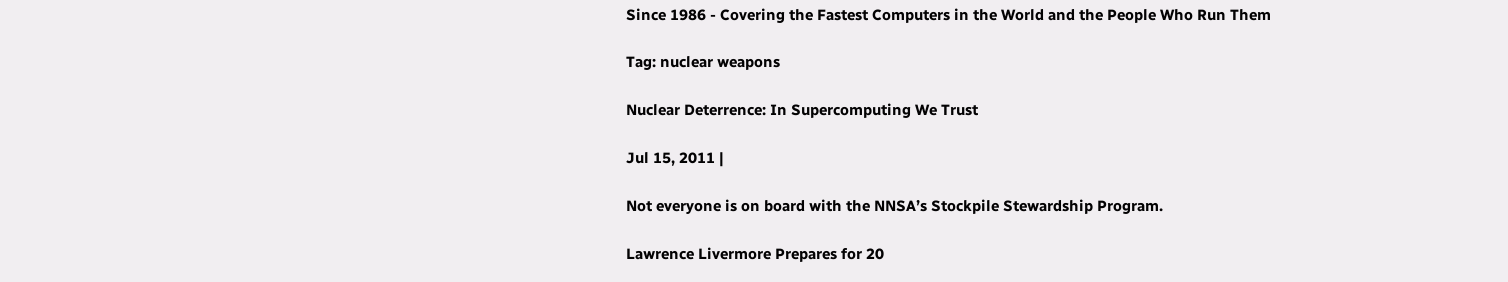Since 1986 - Covering the Fastest Computers in the World and the People Who Run Them

Tag: nuclear weapons

Nuclear Deterrence: In Supercomputing We Trust

Jul 15, 2011 |

Not everyone is on board with the NNSA’s Stockpile Stewardship Program.

Lawrence Livermore Prepares for 20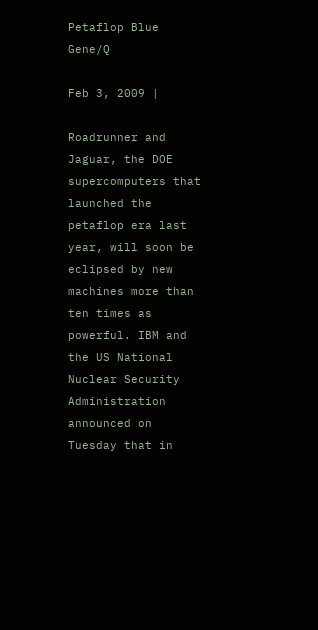Petaflop Blue Gene/Q

Feb 3, 2009 |

Roadrunner and Jaguar, the DOE supercomputers that launched the petaflop era last year, will soon be eclipsed by new machines more than ten times as powerful. IBM and the US National Nuclear Security Administration announced on Tuesday that in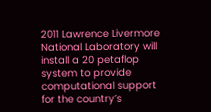2011 Lawrence Livermore National Laboratory will install a 20 petaflop system to provide computational support for the country’s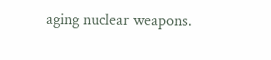aging nuclear weapons.